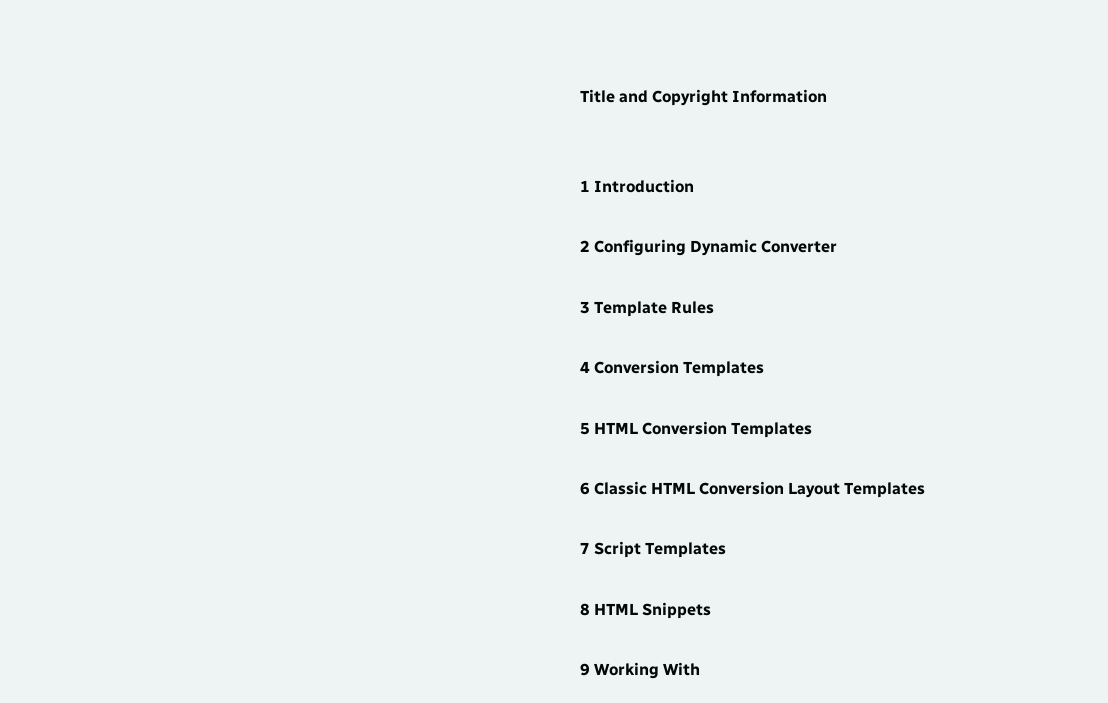Title and Copyright Information


1 Introduction

2 Configuring Dynamic Converter

3 Template Rules

4 Conversion Templates

5 HTML Conversion Templates

6 Classic HTML Conversion Layout Templates

7 Script Templates

8 HTML Snippets

9 Working With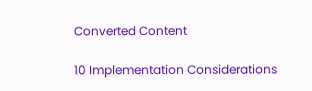Converted Content

10 Implementation Considerations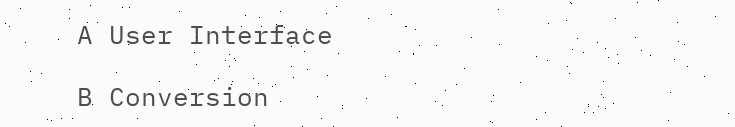A User Interface

B Conversion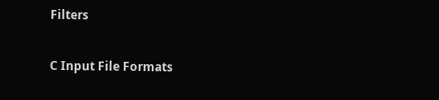Filters

C Input File Formats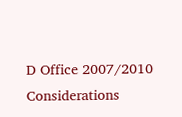D Office 2007/2010 Considerations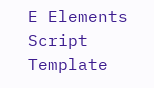E Elements Script Template